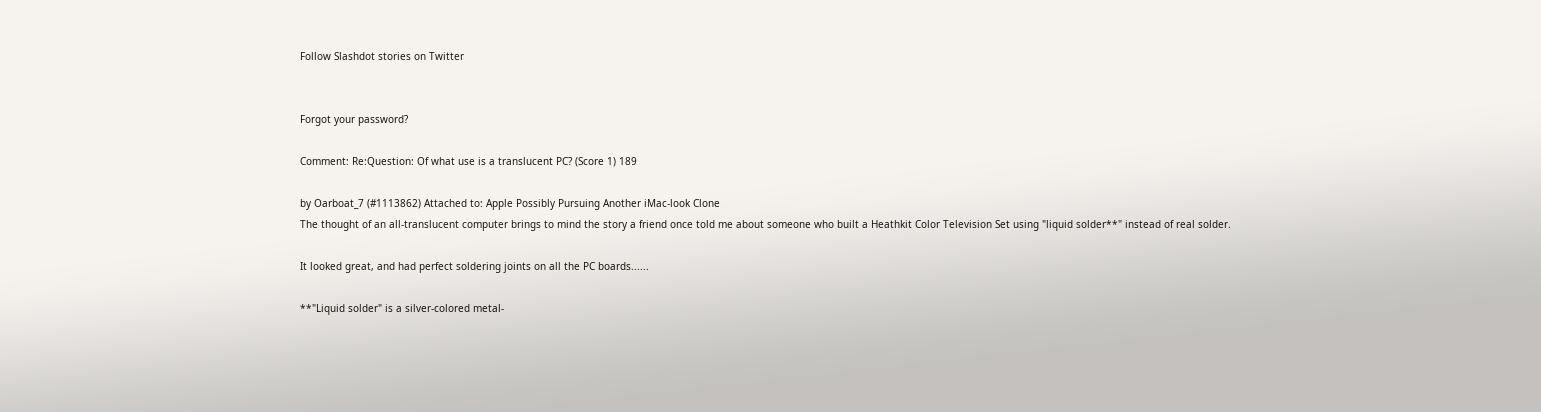Follow Slashdot stories on Twitter


Forgot your password?

Comment: Re:Question: Of what use is a translucent PC? (Score 1) 189

by Oarboat_7 (#1113862) Attached to: Apple Possibly Pursuing Another iMac-look Clone
The thought of an all-translucent computer brings to mind the story a friend once told me about someone who built a Heathkit Color Television Set using "liquid solder**" instead of real solder.

It looked great, and had perfect soldering joints on all the PC boards......

**"Liquid solder" is a silver-colored metal-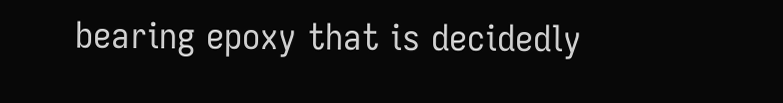bearing epoxy that is decidedly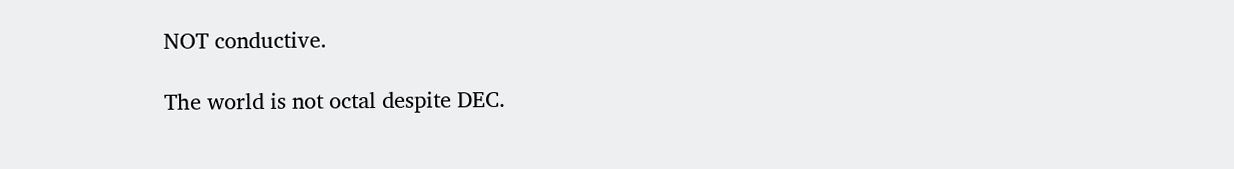NOT conductive.

The world is not octal despite DEC.